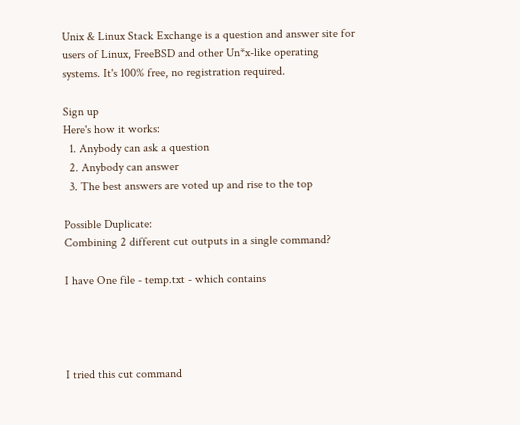Unix & Linux Stack Exchange is a question and answer site for users of Linux, FreeBSD and other Un*x-like operating systems. It's 100% free, no registration required.

Sign up
Here's how it works:
  1. Anybody can ask a question
  2. Anybody can answer
  3. The best answers are voted up and rise to the top

Possible Duplicate:
Combining 2 different cut outputs in a single command?

I have One file - temp.txt - which contains




I tried this cut command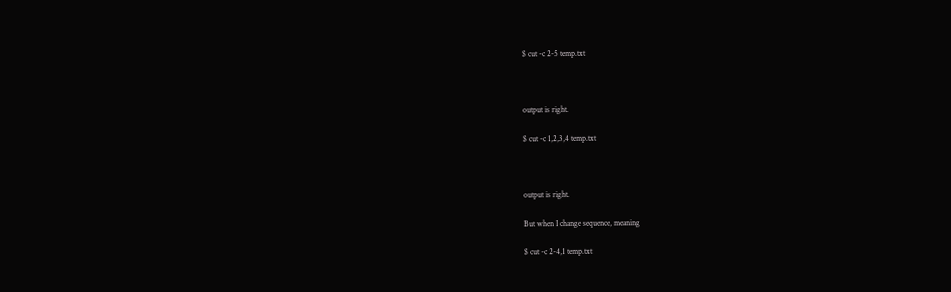$ cut -c 2-5 temp.txt



output is right.

$ cut -c 1,2,3,4 temp.txt



output is right.

But when I change sequence, meaning

$ cut -c 2-4,1 temp.txt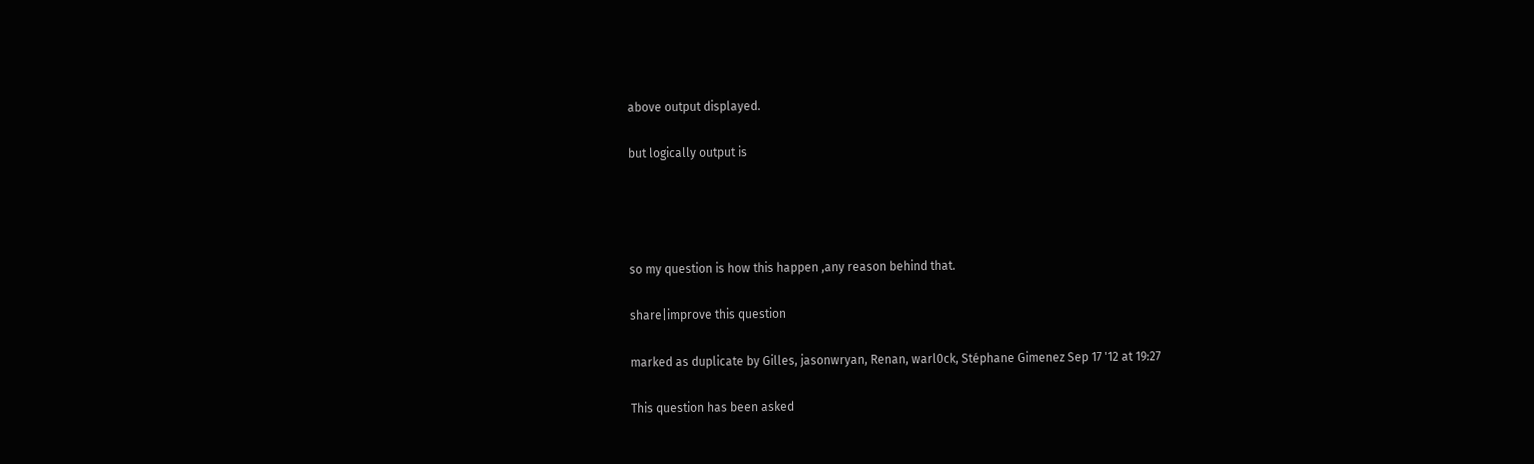above output displayed.

but logically output is




so my question is how this happen ,any reason behind that.

share|improve this question

marked as duplicate by Gilles, jasonwryan, Renan, warl0ck, Stéphane Gimenez Sep 17 '12 at 19:27

This question has been asked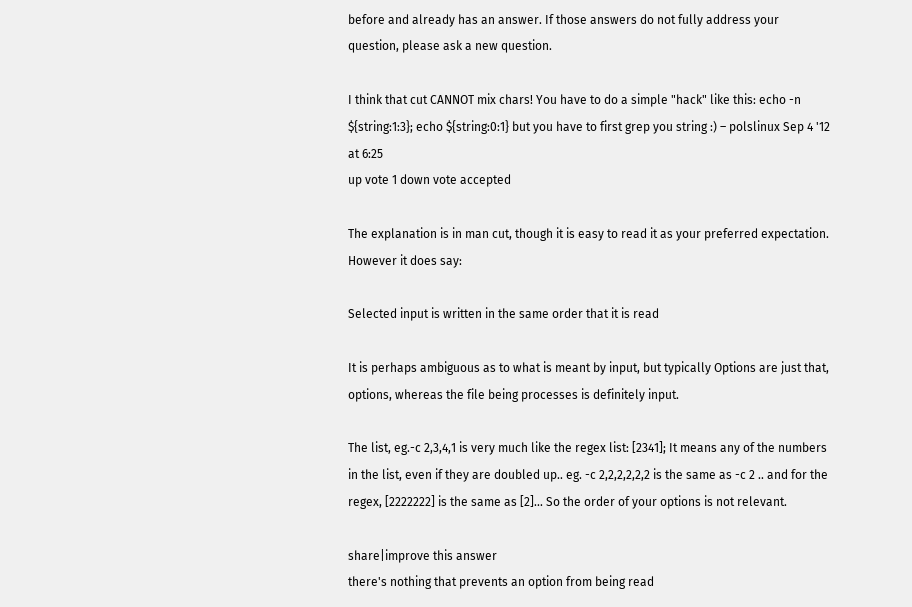before and already has an answer. If those answers do not fully address your question, please ask a new question.

I think that cut CANNOT mix chars! You have to do a simple "hack" like this: echo -n ${string:1:3}; echo ${string:0:1} but you have to first grep you string :) – polslinux Sep 4 '12 at 6:25
up vote 1 down vote accepted

The explanation is in man cut, though it is easy to read it as your preferred expectation. However it does say:

Selected input is written in the same order that it is read

It is perhaps ambiguous as to what is meant by input, but typically Options are just that, options, whereas the file being processes is definitely input.

The list, eg.-c 2,3,4,1 is very much like the regex list: [2341]; It means any of the numbers in the list, even if they are doubled up.. eg. -c 2,2,2,2,2,2 is the same as -c 2 .. and for the regex, [2222222] is the same as [2]... So the order of your options is not relevant.

share|improve this answer
there's nothing that prevents an option from being read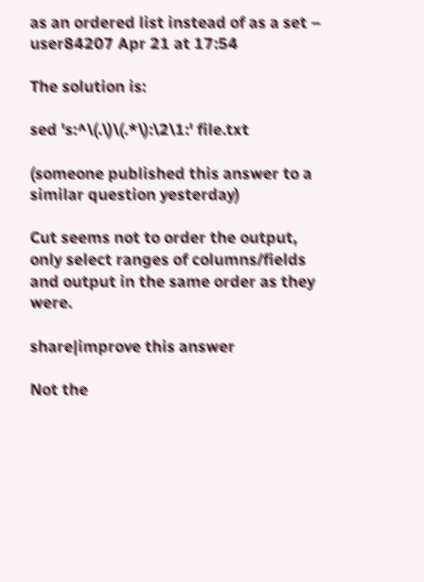as an ordered list instead of as a set – user84207 Apr 21 at 17:54

The solution is:

sed 's:^\(.\)\(.*\):\2\1:' file.txt

(someone published this answer to a similar question yesterday)

Cut seems not to order the output, only select ranges of columns/fields and output in the same order as they were.

share|improve this answer

Not the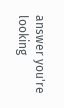answer you're looking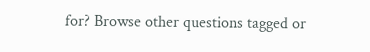for? Browse other questions tagged or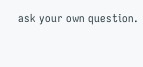ask your own question.